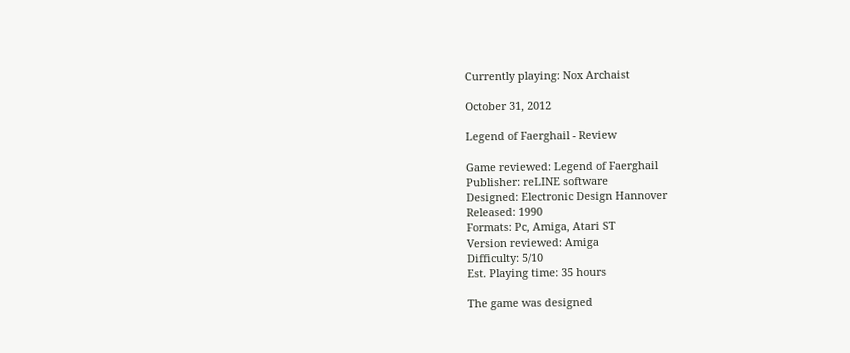Currently playing: Nox Archaist

October 31, 2012

Legend of Faerghail - Review

Game reviewed: Legend of Faerghail
Publisher: reLINE software
Designed: Electronic Design Hannover
Released: 1990
Formats: Pc, Amiga, Atari ST
Version reviewed: Amiga
Difficulty: 5/10
Est. Playing time: 35 hours

The game was designed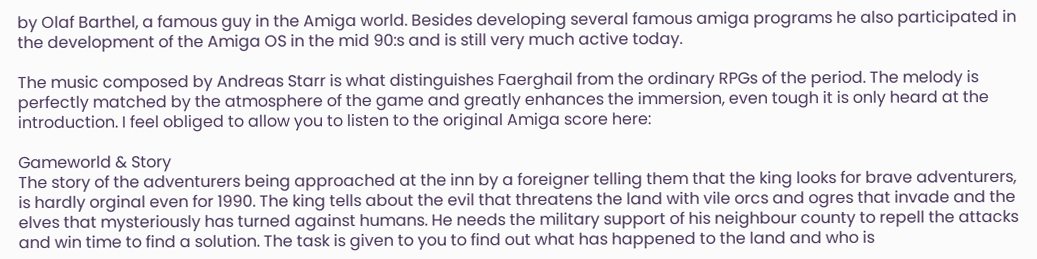by Olaf Barthel, a famous guy in the Amiga world. Besides developing several famous amiga programs he also participated in the development of the Amiga OS in the mid 90:s and is still very much active today.

The music composed by Andreas Starr is what distinguishes Faerghail from the ordinary RPGs of the period. The melody is perfectly matched by the atmosphere of the game and greatly enhances the immersion, even tough it is only heard at the introduction. I feel obliged to allow you to listen to the original Amiga score here:

Gameworld & Story
The story of the adventurers being approached at the inn by a foreigner telling them that the king looks for brave adventurers, is hardly orginal even for 1990. The king tells about the evil that threatens the land with vile orcs and ogres that invade and the elves that mysteriously has turned against humans. He needs the military support of his neighbour county to repell the attacks and win time to find a solution. The task is given to you to find out what has happened to the land and who is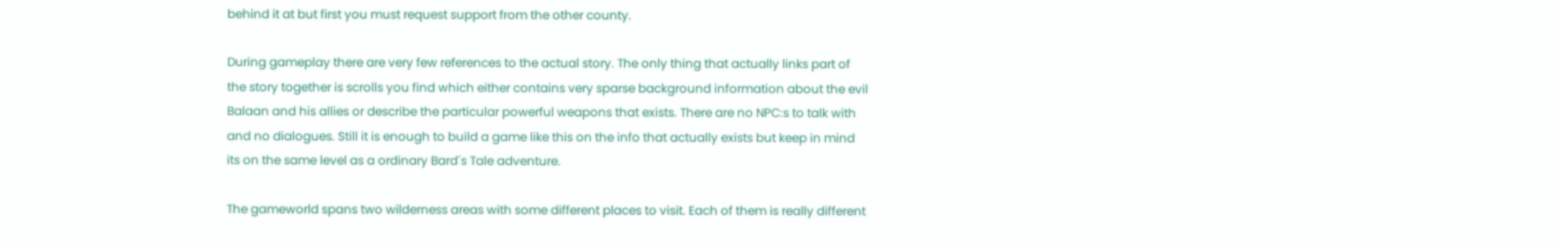behind it at but first you must request support from the other county.

During gameplay there are very few references to the actual story. The only thing that actually links part of the story together is scrolls you find which either contains very sparse background information about the evil Balaan and his allies or describe the particular powerful weapons that exists. There are no NPC:s to talk with and no dialogues. Still it is enough to build a game like this on the info that actually exists but keep in mind its on the same level as a ordinary Bard´s Tale adventure.

The gameworld spans two wilderness areas with some different places to visit. Each of them is really different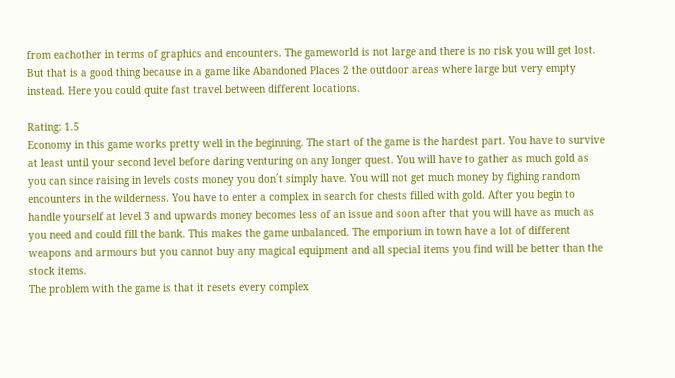from eachother in terms of graphics and encounters. The gameworld is not large and there is no risk you will get lost. But that is a good thing because in a game like Abandoned Places 2 the outdoor areas where large but very empty instead. Here you could quite fast travel between different locations.

Rating: 1.5
Economy in this game works pretty well in the beginning. The start of the game is the hardest part. You have to survive at least until your second level before daring venturing on any longer quest. You will have to gather as much gold as you can since raising in levels costs money you don´t simply have. You will not get much money by fighing random encounters in the wilderness. You have to enter a complex in search for chests filled with gold. After you begin to handle yourself at level 3 and upwards money becomes less of an issue and soon after that you will have as much as you need and could fill the bank. This makes the game unbalanced. The emporium in town have a lot of different weapons and armours but you cannot buy any magical equipment and all special items you find will be better than the stock items.
The problem with the game is that it resets every complex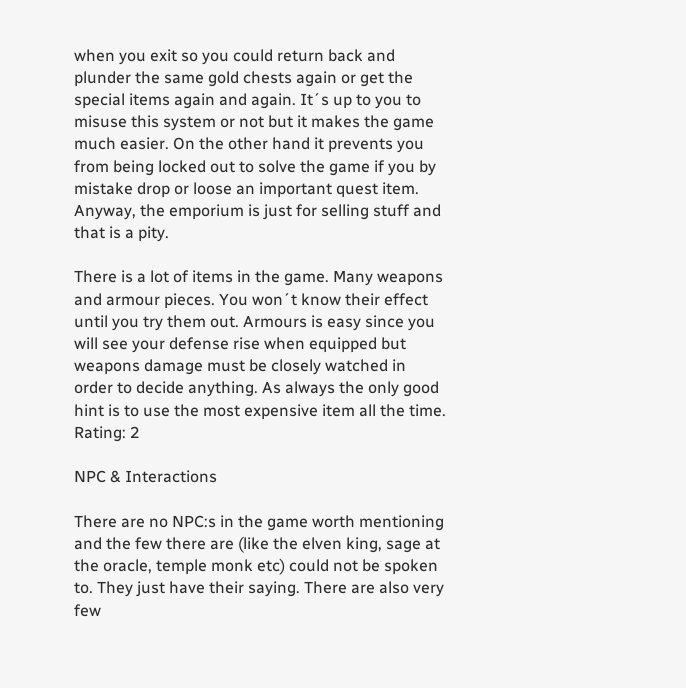when you exit so you could return back and plunder the same gold chests again or get the special items again and again. It´s up to you to misuse this system or not but it makes the game much easier. On the other hand it prevents you from being locked out to solve the game if you by mistake drop or loose an important quest item. Anyway, the emporium is just for selling stuff and that is a pity.

There is a lot of items in the game. Many weapons and armour pieces. You won´t know their effect until you try them out. Armours is easy since you will see your defense rise when equipped but weapons damage must be closely watched in order to decide anything. As always the only good hint is to use the most expensive item all the time.
Rating: 2

NPC & Interactions

There are no NPC:s in the game worth mentioning and the few there are (like the elven king, sage at the oracle, temple monk etc) could not be spoken to. They just have their saying. There are also very few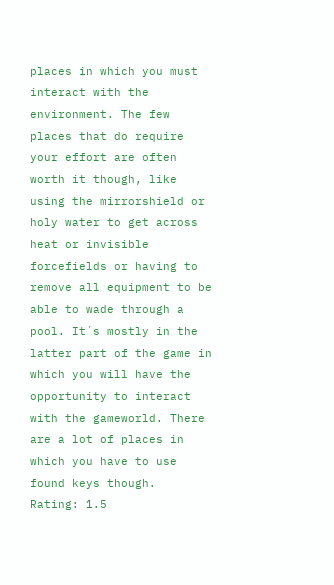places in which you must interact with the environment. The few places that do require your effort are often worth it though, like using the mirrorshield or holy water to get across heat or invisible forcefields or having to remove all equipment to be able to wade through a pool. It´s mostly in the latter part of the game in which you will have the opportunity to interact with the gameworld. There are a lot of places in which you have to use found keys though.
Rating: 1.5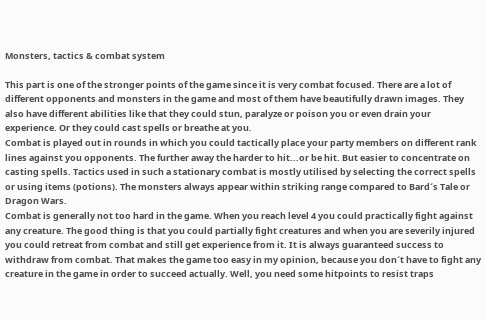Monsters, tactics & combat system

This part is one of the stronger points of the game since it is very combat focused. There are a lot of different opponents and monsters in the game and most of them have beautifully drawn images. They also have different abilities like that they could stun, paralyze or poison you or even drain your experience. Or they could cast spells or breathe at you.
Combat is played out in rounds in which you could tactically place your party members on different rank lines against you opponents. The further away the harder to hit...or be hit. But easier to concentrate on casting spells. Tactics used in such a stationary combat is mostly utilised by selecting the correct spells or using items (potions). The monsters always appear within striking range compared to Bard´s Tale or Dragon Wars.
Combat is generally not too hard in the game. When you reach level 4 you could practically fight against any creature. The good thing is that you could partially fight creatures and when you are severily injured you could retreat from combat and still get experience from it. It is always guaranteed success to withdraw from combat. That makes the game too easy in my opinion, because you don´t have to fight any creature in the game in order to succeed actually. Well, you need some hitpoints to resist traps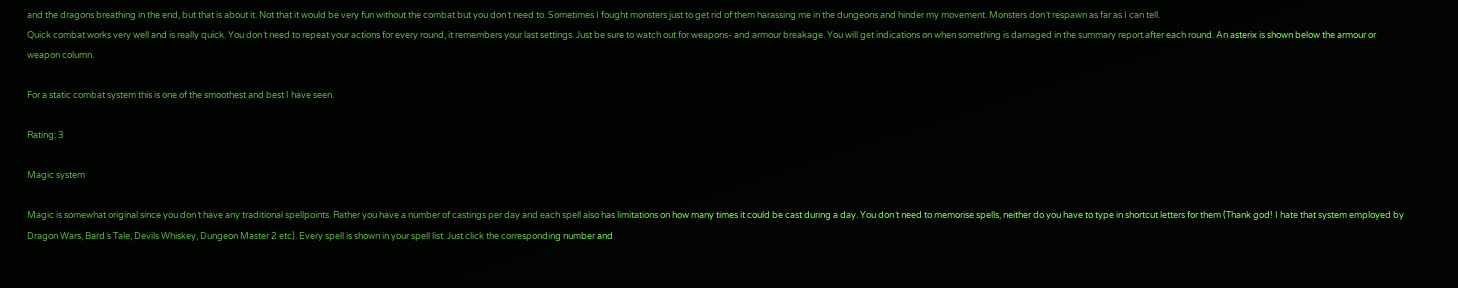and the dragons breathing in the end, but that is about it. Not that it would be very fun without the combat but you don´t need to. Sometimes I fought monsters just to get rid of them harassing me in the dungeons and hinder my movement. Monsters don´t respawn as far as I can tell.
Quick combat works very well and is really quick. You don´t need to repeat your actions for every round, it remembers your last settings. Just be sure to watch out for weapons- and armour breakage. You will get indications on when something is damaged in the summary report after each round. An asterix is shown below the armour or weapon column.

For a static combat system this is one of the smoothest and best I have seen.

Rating: 3

Magic system

Magic is somewhat original since you don´t have any traditional spellpoints. Rather you have a number of castings per day and each spell also has limitations on how many times it could be cast during a day. You don´t need to memorise spells, neither do you have to type in shortcut letters for them (Thank god! I hate that system employed by Dragon Wars, Bard´s Tale, Devils Whiskey, Dungeon Master 2 etc). Every spell is shown in your spell list. Just click the corresponding number and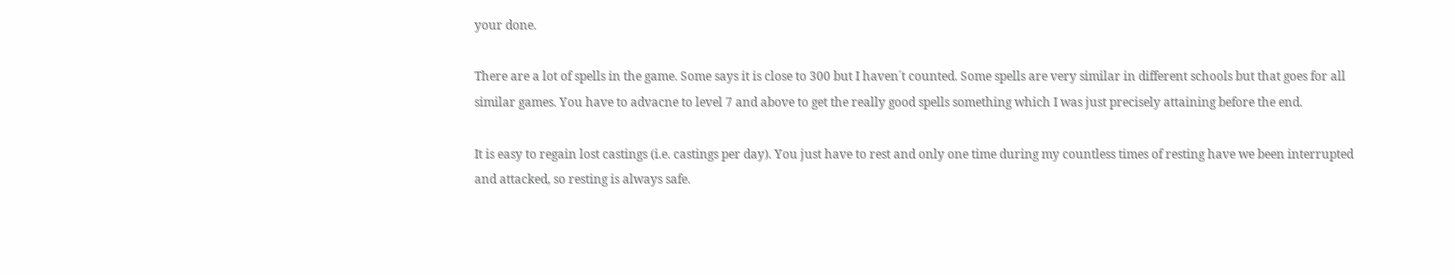your done.

There are a lot of spells in the game. Some says it is close to 300 but I haven´t counted. Some spells are very similar in different schools but that goes for all similar games. You have to advacne to level 7 and above to get the really good spells something which I was just precisely attaining before the end.

It is easy to regain lost castings (i.e. castings per day). You just have to rest and only one time during my countless times of resting have we been interrupted and attacked, so resting is always safe.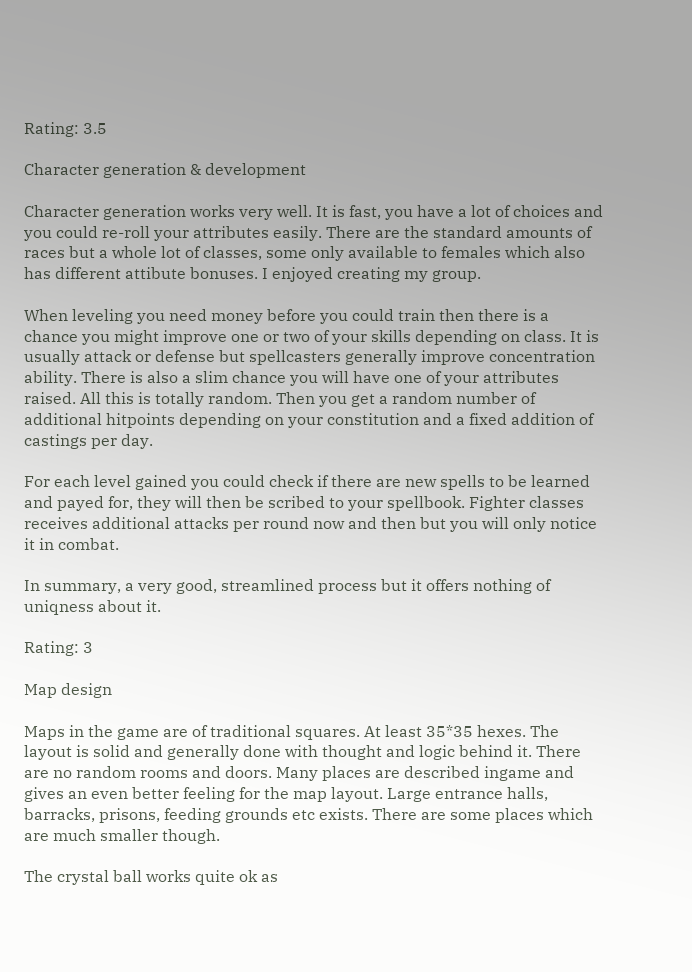Rating: 3.5

Character generation & development

Character generation works very well. It is fast, you have a lot of choices and you could re-roll your attributes easily. There are the standard amounts of races but a whole lot of classes, some only available to females which also has different attibute bonuses. I enjoyed creating my group.

When leveling you need money before you could train then there is a chance you might improve one or two of your skills depending on class. It is usually attack or defense but spellcasters generally improve concentration ability. There is also a slim chance you will have one of your attributes raised. All this is totally random. Then you get a random number of additional hitpoints depending on your constitution and a fixed addition of castings per day.

For each level gained you could check if there are new spells to be learned and payed for, they will then be scribed to your spellbook. Fighter classes receives additional attacks per round now and then but you will only notice it in combat.

In summary, a very good, streamlined process but it offers nothing of uniqness about it.

Rating: 3

Map design

Maps in the game are of traditional squares. At least 35*35 hexes. The layout is solid and generally done with thought and logic behind it. There are no random rooms and doors. Many places are described ingame and gives an even better feeling for the map layout. Large entrance halls, barracks, prisons, feeding grounds etc exists. There are some places which are much smaller though.

The crystal ball works quite ok as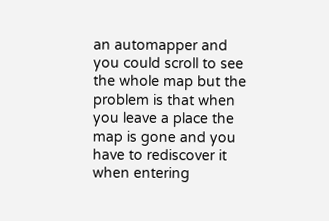an automapper and you could scroll to see the whole map but the problem is that when you leave a place the map is gone and you have to rediscover it when entering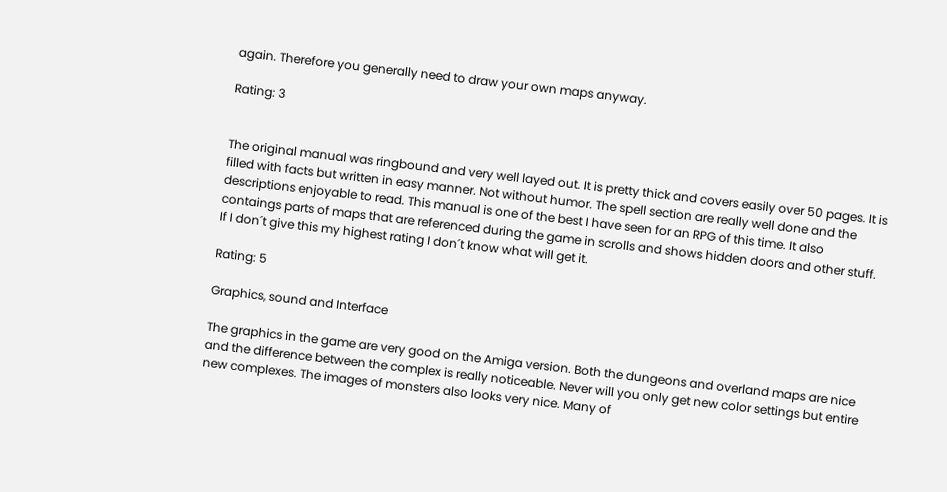again. Therefore you generally need to draw your own maps anyway.

Rating: 3


The original manual was ringbound and very well layed out. It is pretty thick and covers easily over 50 pages. It is filled with facts but written in easy manner. Not without humor. The spell section are really well done and the descriptions enjoyable to read. This manual is one of the best I have seen for an RPG of this time. It also contaings parts of maps that are referenced during the game in scrolls and shows hidden doors and other stuff. If I don´t give this my highest rating I don´t know what will get it.

Rating: 5

Graphics, sound and Interface

The graphics in the game are very good on the Amiga version. Both the dungeons and overland maps are nice and the difference between the complex is really noticeable. Never will you only get new color settings but entire new complexes. The images of monsters also looks very nice. Many of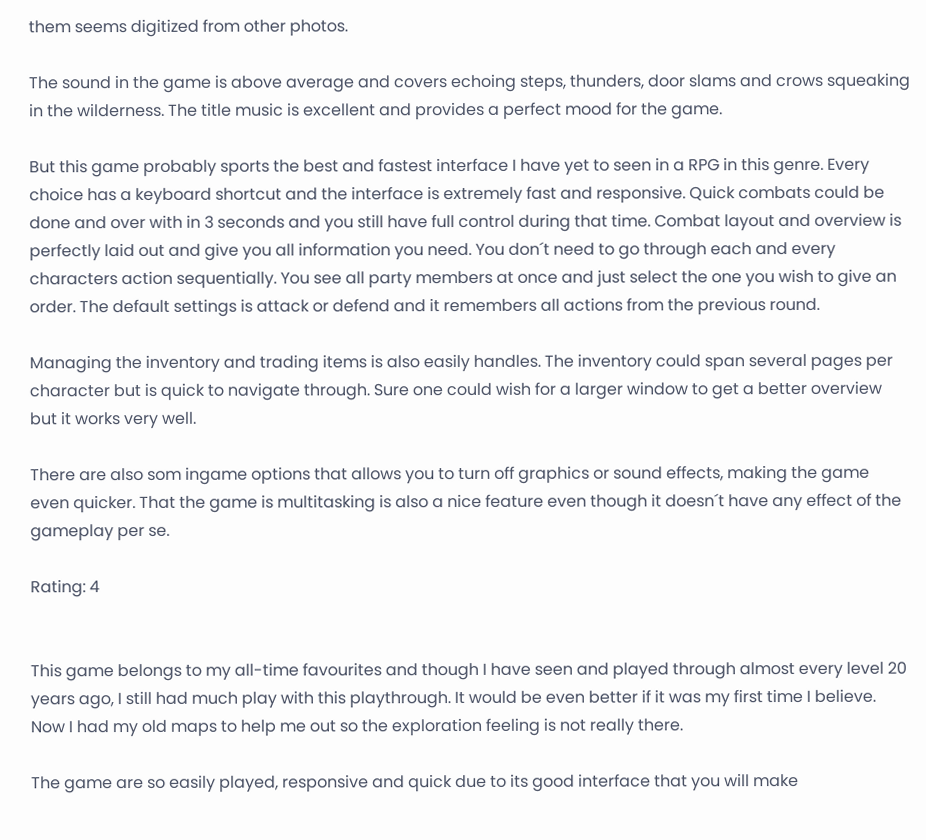them seems digitized from other photos.

The sound in the game is above average and covers echoing steps, thunders, door slams and crows squeaking in the wilderness. The title music is excellent and provides a perfect mood for the game.

But this game probably sports the best and fastest interface I have yet to seen in a RPG in this genre. Every choice has a keyboard shortcut and the interface is extremely fast and responsive. Quick combats could be done and over with in 3 seconds and you still have full control during that time. Combat layout and overview is perfectly laid out and give you all information you need. You don´t need to go through each and every characters action sequentially. You see all party members at once and just select the one you wish to give an order. The default settings is attack or defend and it remembers all actions from the previous round.

Managing the inventory and trading items is also easily handles. The inventory could span several pages per character but is quick to navigate through. Sure one could wish for a larger window to get a better overview but it works very well.

There are also som ingame options that allows you to turn off graphics or sound effects, making the game even quicker. That the game is multitasking is also a nice feature even though it doesn´t have any effect of the gameplay per se.

Rating: 4


This game belongs to my all-time favourites and though I have seen and played through almost every level 20 years ago, I still had much play with this playthrough. It would be even better if it was my first time I believe. Now I had my old maps to help me out so the exploration feeling is not really there.

The game are so easily played, responsive and quick due to its good interface that you will make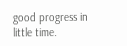good progress in little time.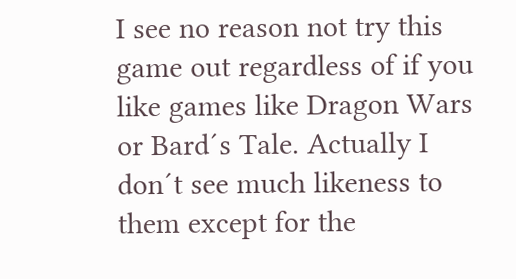I see no reason not try this game out regardless of if you like games like Dragon Wars or Bard´s Tale. Actually I don´t see much likeness to them except for the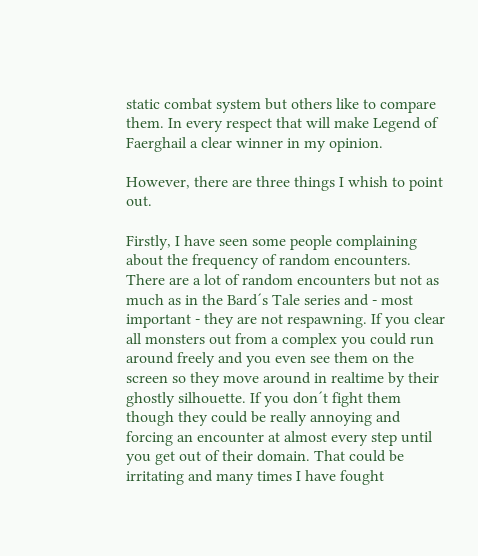static combat system but others like to compare them. In every respect that will make Legend of Faerghail a clear winner in my opinion.

However, there are three things I whish to point out.

Firstly, I have seen some people complaining about the frequency of random encounters. There are a lot of random encounters but not as much as in the Bard´s Tale series and - most important - they are not respawning. If you clear all monsters out from a complex you could run around freely and you even see them on the screen so they move around in realtime by their ghostly silhouette. If you don´t fight them though they could be really annoying and forcing an encounter at almost every step until you get out of their domain. That could be irritating and many times I have fought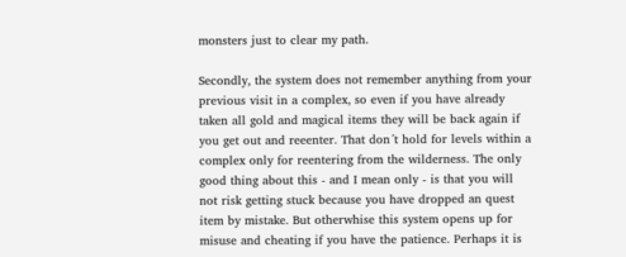monsters just to clear my path.

Secondly, the system does not remember anything from your previous visit in a complex, so even if you have already taken all gold and magical items they will be back again if you get out and reeenter. That don´t hold for levels within a complex only for reentering from the wilderness. The only good thing about this - and I mean only - is that you will not risk getting stuck because you have dropped an quest item by mistake. But otherwhise this system opens up for misuse and cheating if you have the patience. Perhaps it is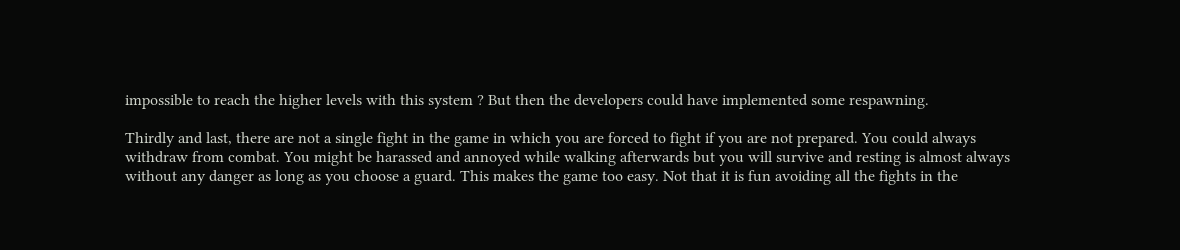impossible to reach the higher levels with this system ? But then the developers could have implemented some respawning.

Thirdly and last, there are not a single fight in the game in which you are forced to fight if you are not prepared. You could always withdraw from combat. You might be harassed and annoyed while walking afterwards but you will survive and resting is almost always without any danger as long as you choose a guard. This makes the game too easy. Not that it is fun avoiding all the fights in the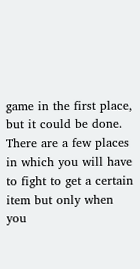game in the first place, but it could be done. There are a few places in which you will have to fight to get a certain item but only when you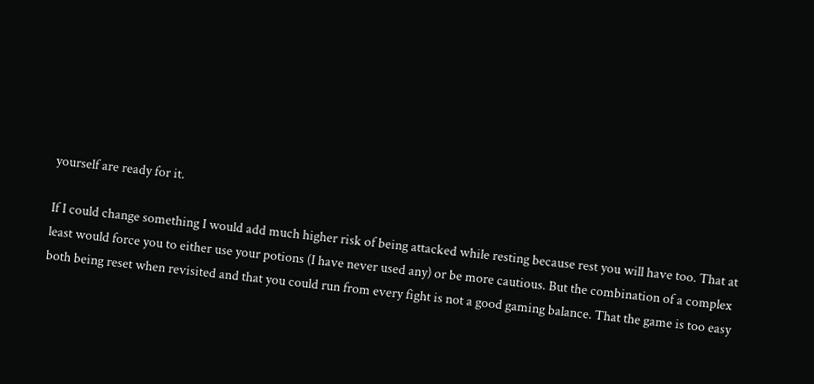yourself are ready for it.

If I could change something I would add much higher risk of being attacked while resting because rest you will have too. That at least would force you to either use your potions (I have never used any) or be more cautious. But the combination of a complex both being reset when revisited and that you could run from every fight is not a good gaming balance. That the game is too easy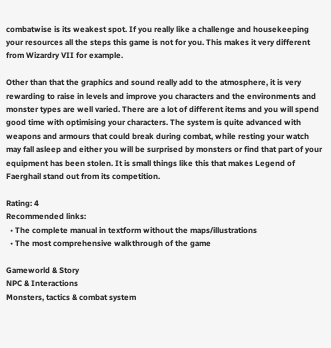combatwise is its weakest spot. If you really like a challenge and housekeeping your resources all the steps this game is not for you. This makes it very different from Wizardry VII for example.

Other than that the graphics and sound really add to the atmosphere, it is very rewarding to raise in levels and improve you characters and the environments and monster types are well varied. There are a lot of different items and you will spend good time with optimising your characters. The system is quite advanced with weapons and armours that could break during combat, while resting your watch may fall asleep and either you will be surprised by monsters or find that part of your equipment has been stolen. It is small things like this that makes Legend of Faerghail stand out from its competition.

Rating: 4
Recommended links:
  • The complete manual in textform without the maps/illustrations
  • The most comprehensive walkthrough of the game

Gameworld & Story
NPC & Interactions
Monsters, tactics & combat system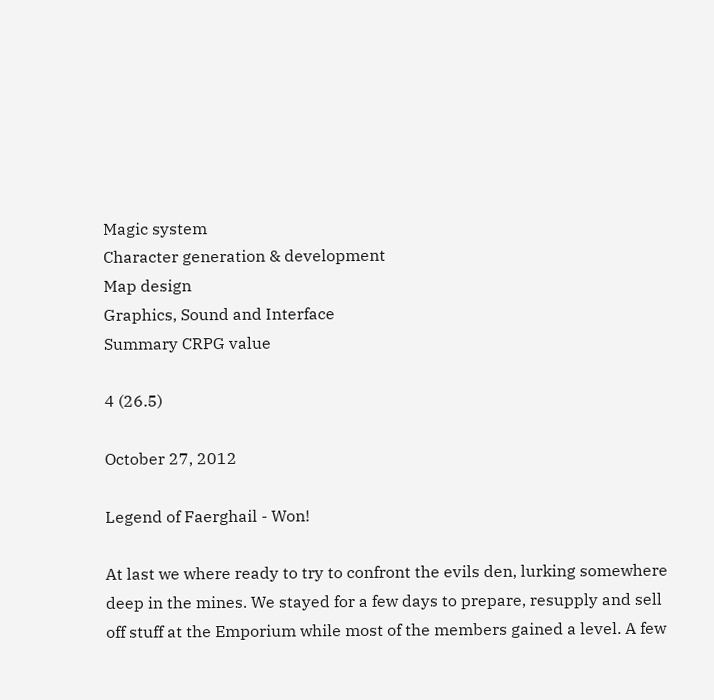Magic system
Character generation & development
Map design
Graphics, Sound and Interface
Summary CRPG value

4 (26.5)

October 27, 2012

Legend of Faerghail - Won!

At last we where ready to try to confront the evils den, lurking somewhere deep in the mines. We stayed for a few days to prepare, resupply and sell off stuff at the Emporium while most of the members gained a level. A few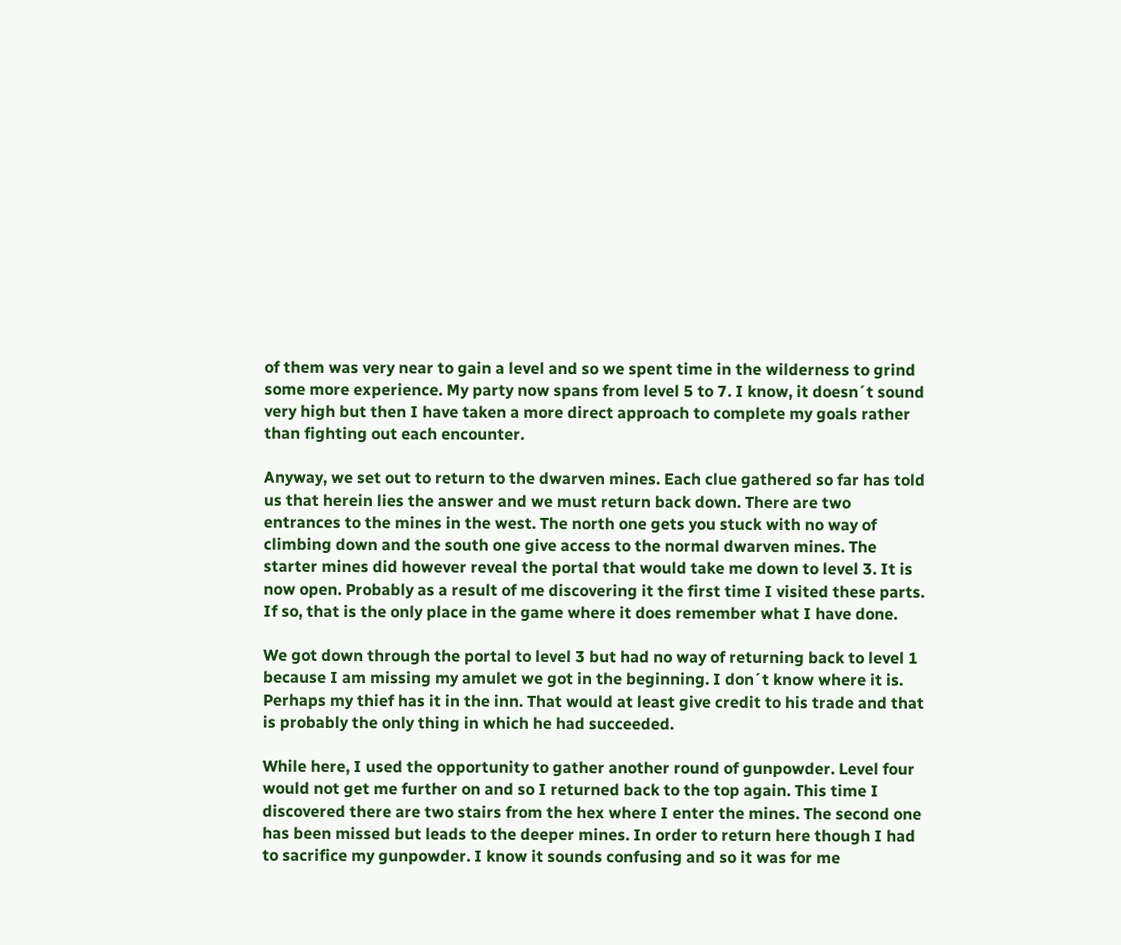of them was very near to gain a level and so we spent time in the wilderness to grind some more experience. My party now spans from level 5 to 7. I know, it doesn´t sound very high but then I have taken a more direct approach to complete my goals rather than fighting out each encounter.

Anyway, we set out to return to the dwarven mines. Each clue gathered so far has told us that herein lies the answer and we must return back down. There are two entrances to the mines in the west. The north one gets you stuck with no way of climbing down and the south one give access to the normal dwarven mines. The starter mines did however reveal the portal that would take me down to level 3. It is now open. Probably as a result of me discovering it the first time I visited these parts. If so, that is the only place in the game where it does remember what I have done.

We got down through the portal to level 3 but had no way of returning back to level 1 because I am missing my amulet we got in the beginning. I don´t know where it is. Perhaps my thief has it in the inn. That would at least give credit to his trade and that is probably the only thing in which he had succeeded.

While here, I used the opportunity to gather another round of gunpowder. Level four would not get me further on and so I returned back to the top again. This time I discovered there are two stairs from the hex where I enter the mines. The second one has been missed but leads to the deeper mines. In order to return here though I had to sacrifice my gunpowder. I know it sounds confusing and so it was for me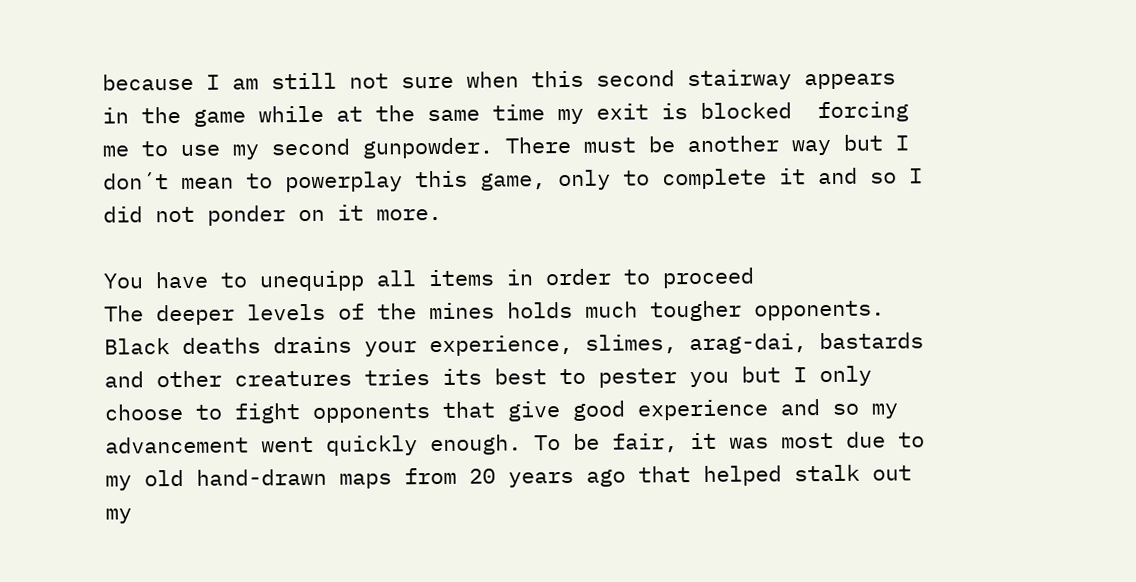because I am still not sure when this second stairway appears in the game while at the same time my exit is blocked  forcing me to use my second gunpowder. There must be another way but I don´t mean to powerplay this game, only to complete it and so I did not ponder on it more.

You have to unequipp all items in order to proceed
The deeper levels of the mines holds much tougher opponents. Black deaths drains your experience, slimes, arag-dai, bastards and other creatures tries its best to pester you but I only choose to fight opponents that give good experience and so my advancement went quickly enough. To be fair, it was most due to my old hand-drawn maps from 20 years ago that helped stalk out my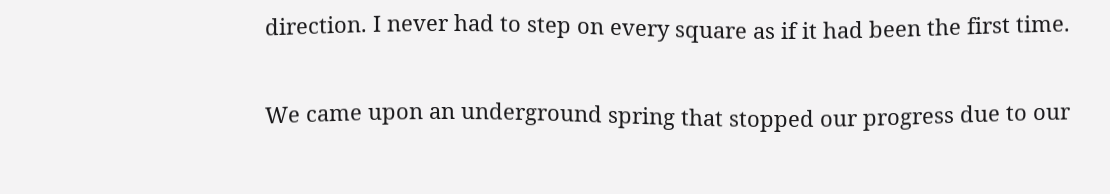direction. I never had to step on every square as if it had been the first time.

We came upon an underground spring that stopped our progress due to our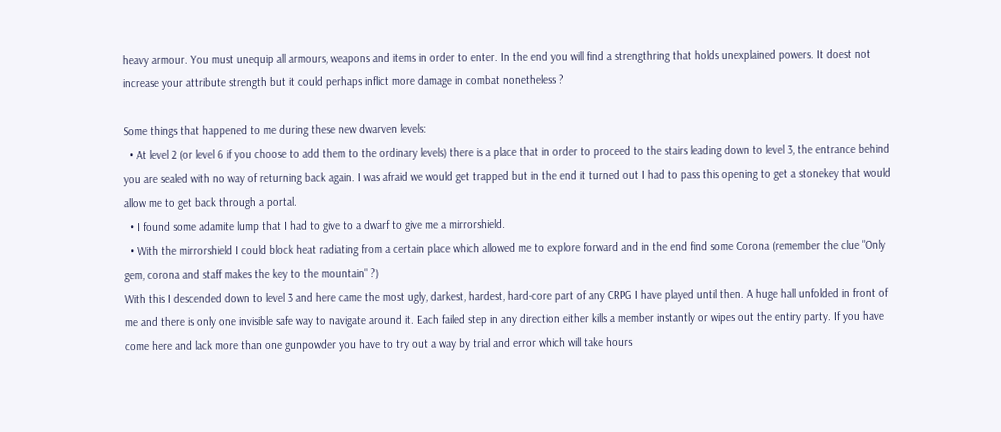heavy armour. You must unequip all armours, weapons and items in order to enter. In the end you will find a strengthring that holds unexplained powers. It doest not increase your attribute strength but it could perhaps inflict more damage in combat nonetheless ?

Some things that happened to me during these new dwarven levels:
  • At level 2 (or level 6 if you choose to add them to the ordinary levels) there is a place that in order to proceed to the stairs leading down to level 3, the entrance behind you are sealed with no way of returning back again. I was afraid we would get trapped but in the end it turned out I had to pass this opening to get a stonekey that would allow me to get back through a portal.
  • I found some adamite lump that I had to give to a dwarf to give me a mirrorshield.
  • With the mirrorshield I could block heat radiating from a certain place which allowed me to explore forward and in the end find some Corona (remember the clue "Only gem, corona and staff makes the key to the mountain" ?)
With this I descended down to level 3 and here came the most ugly, darkest, hardest, hard-core part of any CRPG I have played until then. A huge hall unfolded in front of me and there is only one invisible safe way to navigate around it. Each failed step in any direction either kills a member instantly or wipes out the entiry party. If you have come here and lack more than one gunpowder you have to try out a way by trial and error which will take hours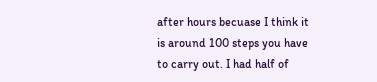after hours becuase I think it is around 100 steps you have to carry out. I had half of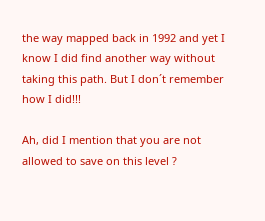the way mapped back in 1992 and yet I know I did find another way without taking this path. But I don´t remember how I did!!!

Ah, did I mention that you are not allowed to save on this level ?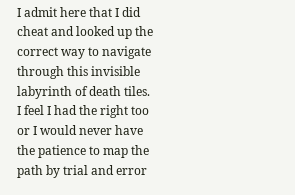I admit here that I did cheat and looked up the correct way to navigate through this invisible labyrinth of death tiles. I feel I had the right too or I would never have the patience to map the path by trial and error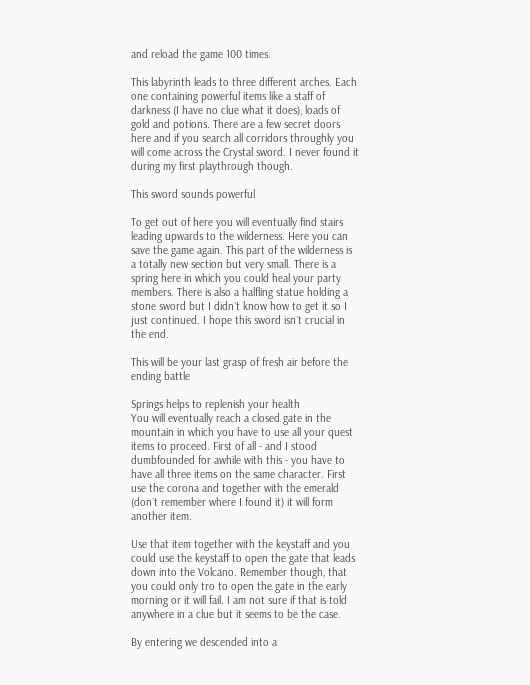and reload the game 100 times.

This labyrinth leads to three different arches. Each one containing powerful items like a staff of darkness (I have no clue what it does), loads of gold and potions. There are a few secret doors here and if you search all corridors throughly you will come across the Crystal sword. I never found it during my first playthrough though.

This sword sounds powerful

To get out of here you will eventually find stairs leading upwards to the wilderness. Here you can save the game again. This part of the wilderness is a totally new section but very small. There is a spring here in which you could heal your party members. There is also a halfling statue holding a stone sword but I didn´t know how to get it so I just continued. I hope this sword isn´t crucial in the end.

This will be your last grasp of fresh air before the ending battle

Springs helps to replenish your health
You will eventually reach a closed gate in the mountain in which you have to use all your quest items to proceed. First of all - and I stood dumbfounded for awhile with this - you have to have all three items on the same character. First use the corona and together with the emerald (don´t remember where I found it) it will form another item.

Use that item together with the keystaff and you could use the keystaff to open the gate that leads down into the Volcano. Remember though, that you could only tro to open the gate in the early morning or it will fail. I am not sure if that is told anywhere in a clue but it seems to be the case.

By entering we descended into a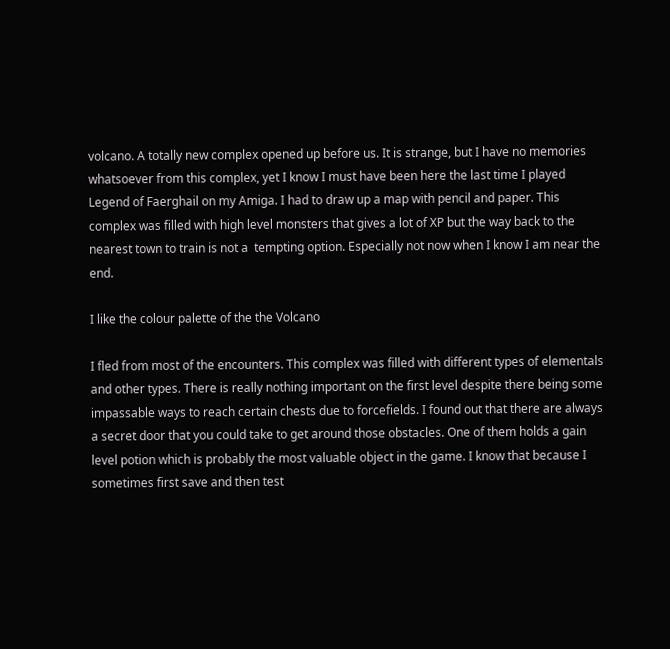volcano. A totally new complex opened up before us. It is strange, but I have no memories whatsoever from this complex, yet I know I must have been here the last time I played Legend of Faerghail on my Amiga. I had to draw up a map with pencil and paper. This complex was filled with high level monsters that gives a lot of XP but the way back to the nearest town to train is not a  tempting option. Especially not now when I know I am near the end.

I like the colour palette of the the Volcano

I fled from most of the encounters. This complex was filled with different types of elementals and other types. There is really nothing important on the first level despite there being some impassable ways to reach certain chests due to forcefields. I found out that there are always a secret door that you could take to get around those obstacles. One of them holds a gain level potion which is probably the most valuable object in the game. I know that because I sometimes first save and then test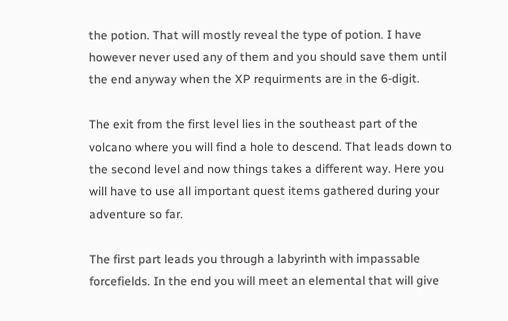the potion. That will mostly reveal the type of potion. I have however never used any of them and you should save them until the end anyway when the XP requirments are in the 6-digit.

The exit from the first level lies in the southeast part of the volcano where you will find a hole to descend. That leads down to the second level and now things takes a different way. Here you will have to use all important quest items gathered during your adventure so far.

The first part leads you through a labyrinth with impassable forcefields. In the end you will meet an elemental that will give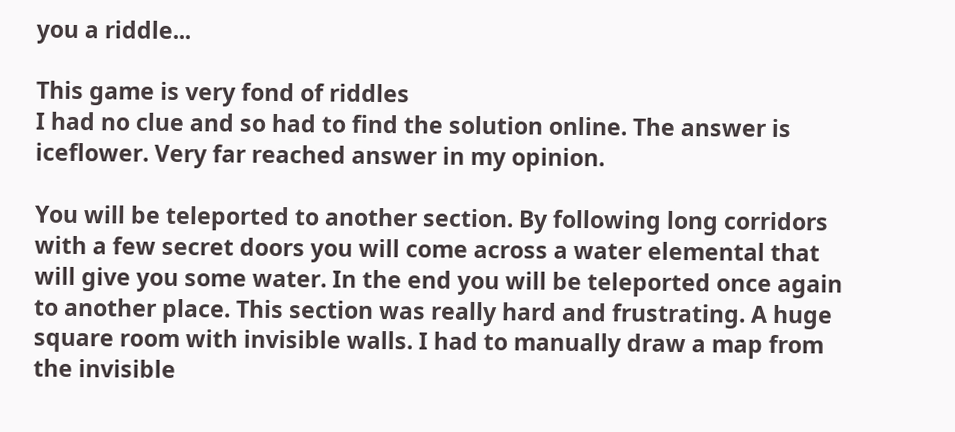you a riddle...

This game is very fond of riddles
I had no clue and so had to find the solution online. The answer is iceflower. Very far reached answer in my opinion.

You will be teleported to another section. By following long corridors with a few secret doors you will come across a water elemental that will give you some water. In the end you will be teleported once again to another place. This section was really hard and frustrating. A huge square room with invisible walls. I had to manually draw a map from the invisible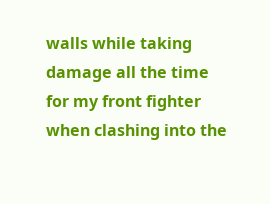walls while taking damage all the time for my front fighter when clashing into the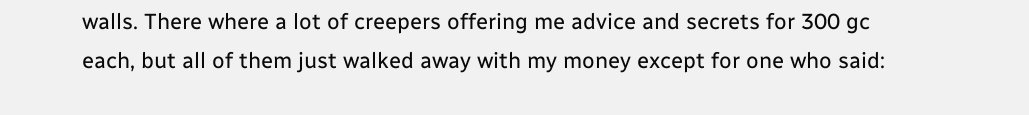walls. There where a lot of creepers offering me advice and secrets for 300 gc each, but all of them just walked away with my money except for one who said: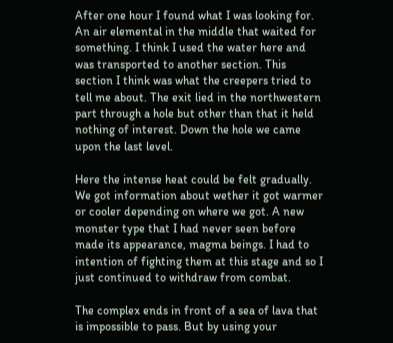After one hour I found what I was looking for. An air elemental in the middle that waited for something. I think I used the water here and was transported to another section. This section I think was what the creepers tried to tell me about. The exit lied in the northwestern part through a hole but other than that it held nothing of interest. Down the hole we came upon the last level.

Here the intense heat could be felt gradually. We got information about wether it got warmer or cooler depending on where we got. A new monster type that I had never seen before made its appearance, magma beings. I had to intention of fighting them at this stage and so I just continued to withdraw from combat.

The complex ends in front of a sea of lava that is impossible to pass. But by using your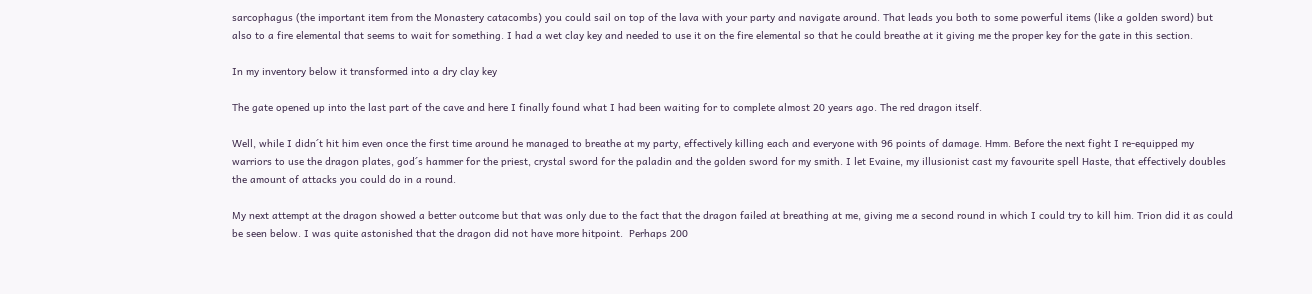sarcophagus (the important item from the Monastery catacombs) you could sail on top of the lava with your party and navigate around. That leads you both to some powerful items (like a golden sword) but also to a fire elemental that seems to wait for something. I had a wet clay key and needed to use it on the fire elemental so that he could breathe at it giving me the proper key for the gate in this section.

In my inventory below it transformed into a dry clay key

The gate opened up into the last part of the cave and here I finally found what I had been waiting for to complete almost 20 years ago. The red dragon itself.

Well, while I didn´t hit him even once the first time around he managed to breathe at my party, effectively killing each and everyone with 96 points of damage. Hmm. Before the next fight I re-equipped my warriors to use the dragon plates, god´s hammer for the priest, crystal sword for the paladin and the golden sword for my smith. I let Evaine, my illusionist cast my favourite spell Haste, that effectively doubles the amount of attacks you could do in a round.

My next attempt at the dragon showed a better outcome but that was only due to the fact that the dragon failed at breathing at me, giving me a second round in which I could try to kill him. Trion did it as could be seen below. I was quite astonished that the dragon did not have more hitpoint.  Perhaps 200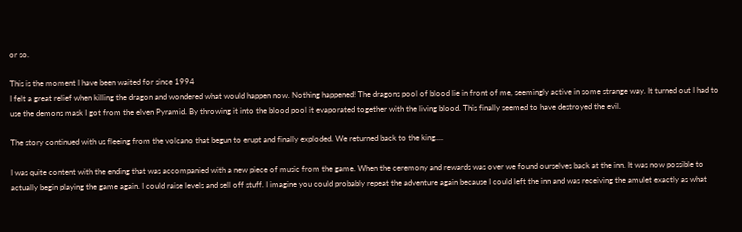or so.

This is the moment I have been waited for since 1994
I felt a great relief when killing the dragon and wondered what would happen now. Nothing happened! The dragons pool of blood lie in front of me, seemingly active in some strange way. It turned out I had to use the demons mask I got from the elven Pyramid. By throwing it into the blood pool it evaporated together with the living blood. This finally seemed to have destroyed the evil.

The story continued with us fleeing from the volcano that begun to erupt and finally exploded. We returned back to the king....

I was quite content with the ending that was accompanied with a new piece of music from the game. When the ceremony and rewards was over we found ourselves back at the inn. It was now possible to actually begin playing the game again. I could raise levels and sell off stuff. I imagine you could probably repeat the adventure again because I could left the inn and was receiving the amulet exactly as what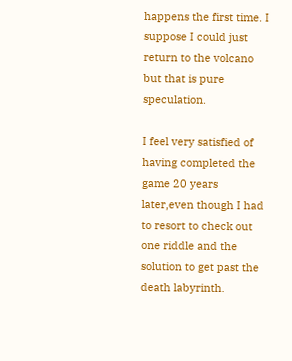happens the first time. I suppose I could just return to the volcano but that is pure speculation.

I feel very satisfied of having completed the game 20 years later,even though I had to resort to check out one riddle and the solution to get past the death labyrinth.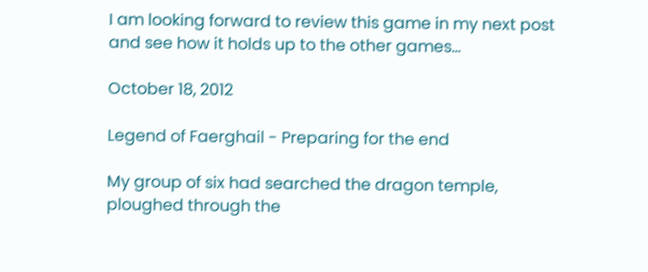I am looking forward to review this game in my next post and see how it holds up to the other games...

October 18, 2012

Legend of Faerghail - Preparing for the end

My group of six had searched the dragon temple, ploughed through the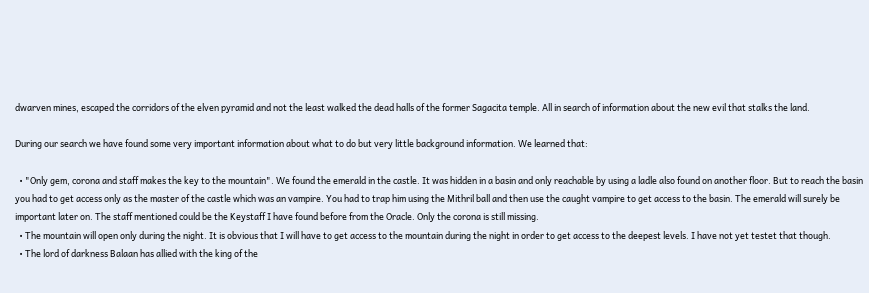dwarven mines, escaped the corridors of the elven pyramid and not the least walked the dead halls of the former Sagacita temple. All in search of information about the new evil that stalks the land.

During our search we have found some very important information about what to do but very little background information. We learned that:

  • "Only gem, corona and staff makes the key to the mountain". We found the emerald in the castle. It was hidden in a basin and only reachable by using a ladle also found on another floor. But to reach the basin you had to get access only as the master of the castle which was an vampire. You had to trap him using the Mithril ball and then use the caught vampire to get access to the basin. The emerald will surely be important later on. The staff mentioned could be the Keystaff I have found before from the Oracle. Only the corona is still missing.
  • The mountain will open only during the night. It is obvious that I will have to get access to the mountain during the night in order to get access to the deepest levels. I have not yet testet that though.
  • The lord of darkness Balaan has allied with the king of the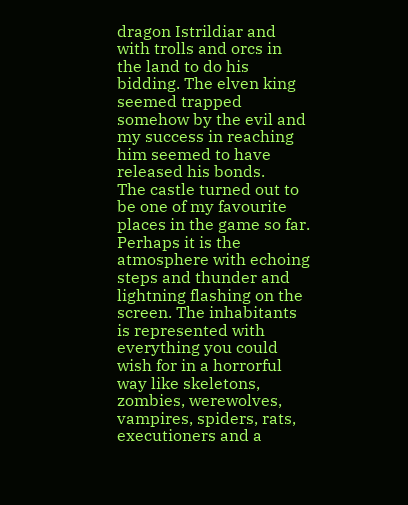dragon Istrildiar and with trolls and orcs in the land to do his bidding. The elven king seemed trapped somehow by the evil and my success in reaching him seemed to have released his bonds.
The castle turned out to be one of my favourite places in the game so far. Perhaps it is the atmosphere with echoing steps and thunder and lightning flashing on the screen. The inhabitants is represented with everything you could wish for in a horrorful way like skeletons, zombies, werewolves, vampires, spiders, rats, executioners and a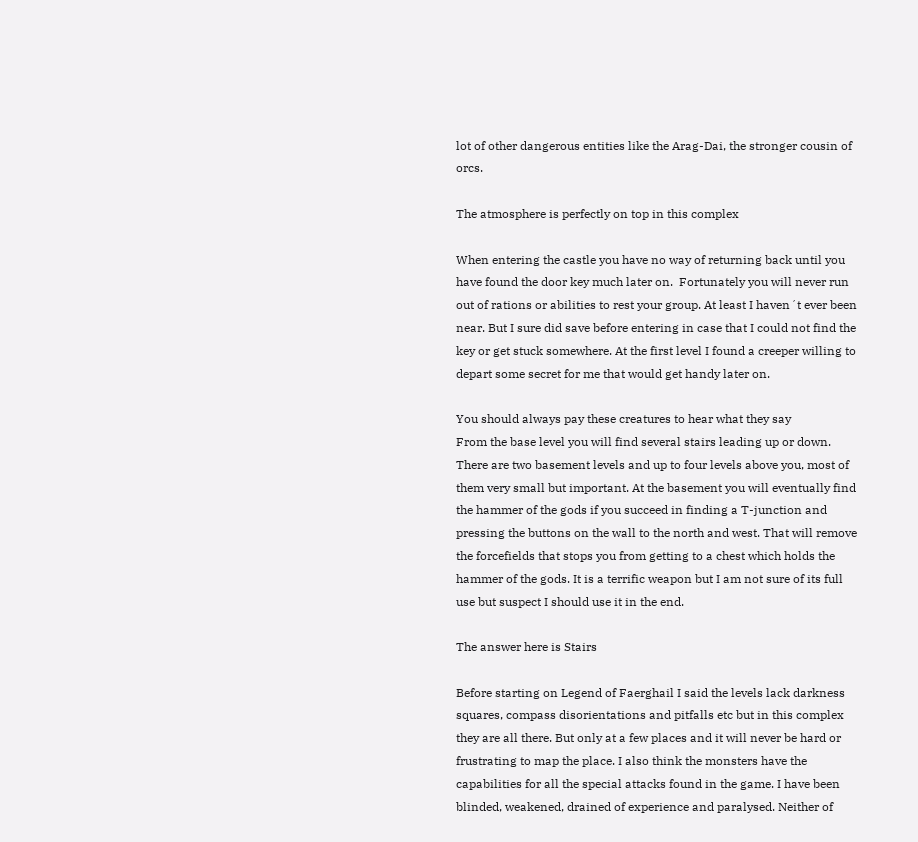lot of other dangerous entities like the Arag-Dai, the stronger cousin of orcs.

The atmosphere is perfectly on top in this complex

When entering the castle you have no way of returning back until you have found the door key much later on.  Fortunately you will never run out of rations or abilities to rest your group. At least I haven´t ever been near. But I sure did save before entering in case that I could not find the key or get stuck somewhere. At the first level I found a creeper willing to depart some secret for me that would get handy later on.

You should always pay these creatures to hear what they say
From the base level you will find several stairs leading up or down. There are two basement levels and up to four levels above you, most of them very small but important. At the basement you will eventually find the hammer of the gods if you succeed in finding a T-junction and pressing the buttons on the wall to the north and west. That will remove the forcefields that stops you from getting to a chest which holds the hammer of the gods. It is a terrific weapon but I am not sure of its full use but suspect I should use it in the end.

The answer here is Stairs

Before starting on Legend of Faerghail I said the levels lack darkness squares, compass disorientations and pitfalls etc but in this complex they are all there. But only at a few places and it will never be hard or frustrating to map the place. I also think the monsters have the capabilities for all the special attacks found in the game. I have been blinded, weakened, drained of experience and paralysed. Neither of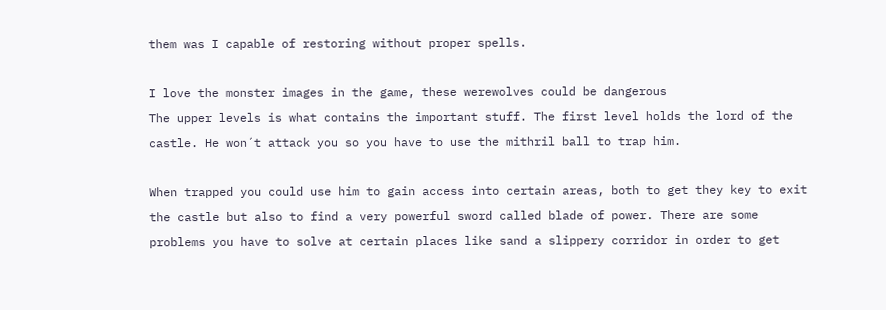them was I capable of restoring without proper spells.

I love the monster images in the game, these werewolves could be dangerous
The upper levels is what contains the important stuff. The first level holds the lord of the castle. He won´t attack you so you have to use the mithril ball to trap him.

When trapped you could use him to gain access into certain areas, both to get they key to exit the castle but also to find a very powerful sword called blade of power. There are some problems you have to solve at certain places like sand a slippery corridor in order to get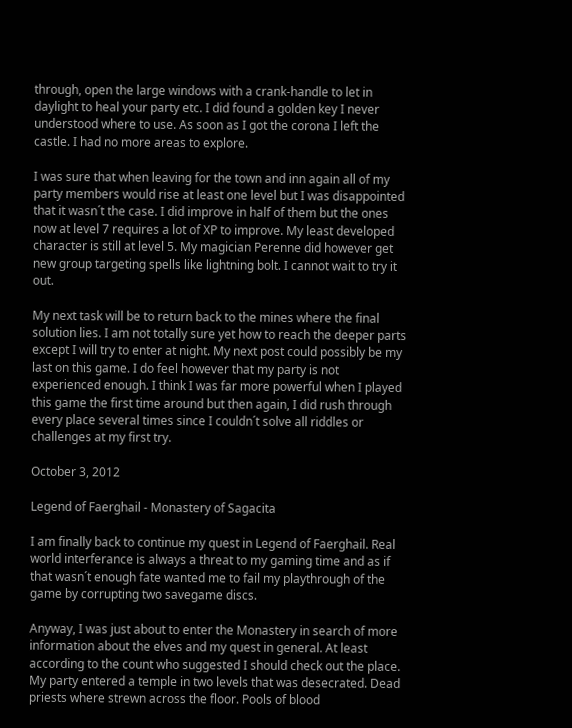through, open the large windows with a crank-handle to let in daylight to heal your party etc. I did found a golden key I never understood where to use. As soon as I got the corona I left the castle. I had no more areas to explore.

I was sure that when leaving for the town and inn again all of my party members would rise at least one level but I was disappointed that it wasn´t the case. I did improve in half of them but the ones now at level 7 requires a lot of XP to improve. My least developed character is still at level 5. My magician Perenne did however get new group targeting spells like lightning bolt. I cannot wait to try it out.

My next task will be to return back to the mines where the final solution lies. I am not totally sure yet how to reach the deeper parts except I will try to enter at night. My next post could possibly be my last on this game. I do feel however that my party is not experienced enough. I think I was far more powerful when I played this game the first time around but then again, I did rush through every place several times since I couldn´t solve all riddles or challenges at my first try.

October 3, 2012

Legend of Faerghail - Monastery of Sagacita

I am finally back to continue my quest in Legend of Faerghail. Real world interferance is always a threat to my gaming time and as if that wasn´t enough fate wanted me to fail my playthrough of the game by corrupting two savegame discs.

Anyway, I was just about to enter the Monastery in search of more information about the elves and my quest in general. At least according to the count who suggested I should check out the place. My party entered a temple in two levels that was desecrated. Dead priests where strewn across the floor. Pools of blood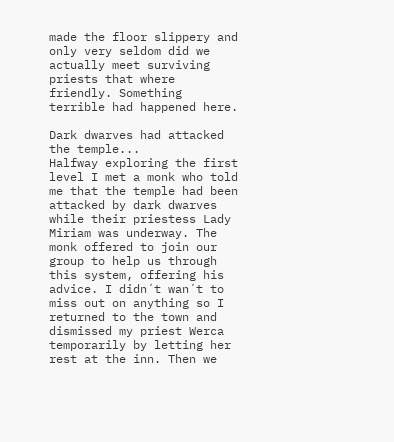made the floor slippery and only very seldom did we actually meet surviving priests that where friendly. Something terrible had happened here.

Dark dwarves had attacked the temple...
Halfway exploring the first level I met a monk who told me that the temple had been attacked by dark dwarves while their priestess Lady Miriam was underway. The monk offered to join our group to help us through this system, offering his advice. I didn´t wan´t to miss out on anything so I returned to the town and dismissed my priest Werca temporarily by letting her rest at the inn. Then we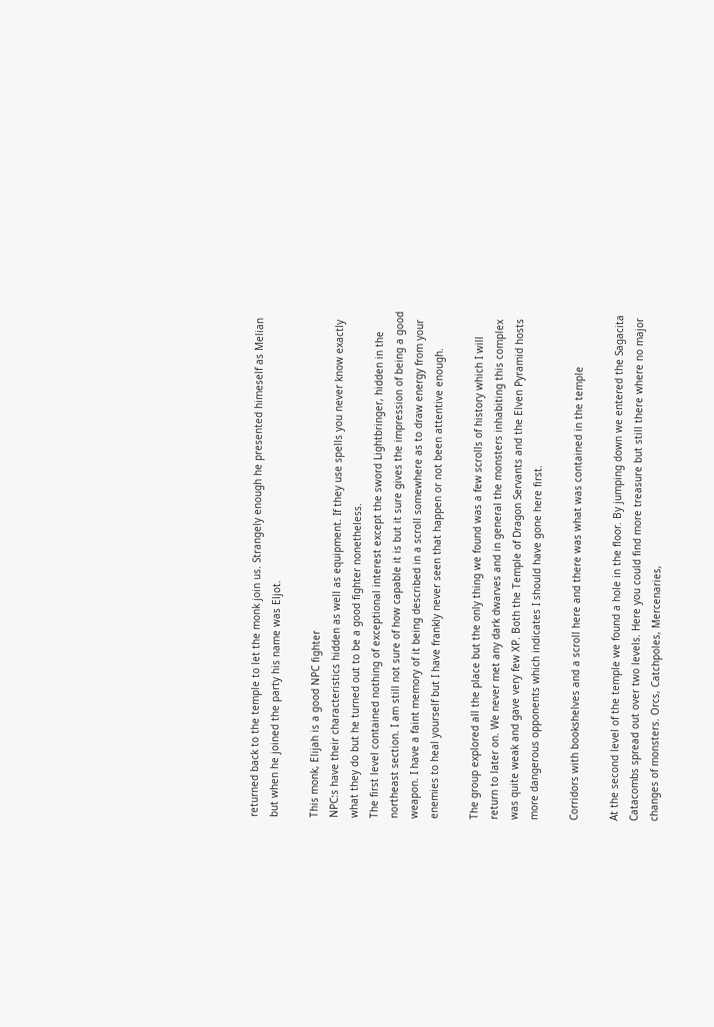returned back to the temple to let the monk join us. Strangely enough he presented himeself as Melian but when he joined the party his name was Eljot.

This monk, Elijah is a good NPC fighter
NPC:s have their characteristics hidden as well as equipment. If they use spells you never know exactly what they do but he turned out to be a good fighter nonetheless.
The first level contained nothing of exceptional interest except the sword Lightbringer, hidden in the northeast section. I am still not sure of how capable it is but it sure gives the impression of being a good weapon. I have a faint memory of it being described in a scroll somewhere as to draw energy from your enemies to heal yourself but I have frankly never seen that happen or not been attentive enough.

The group explored all the place but the only thing we found was a few scrolls of history which I will return to later on. We never met any dark dwarves and in general the monsters inhabiting this complex was quite weak and gave very few XP. Both the Temple of Dragon Servants and the Elven Pyramid hosts more dangerous opponents which indicates I should have gone here first.

Corridors with bookshelves and a scroll here and there was what was contained in the temple

At the second level of the temple we found a hole in the floor. By jumping down we entered the Sagacita Catacombs spread out over two levels. Here you could find more treasure but still there where no major changes of monsters. Orcs, Catchpoles, Mercenaries,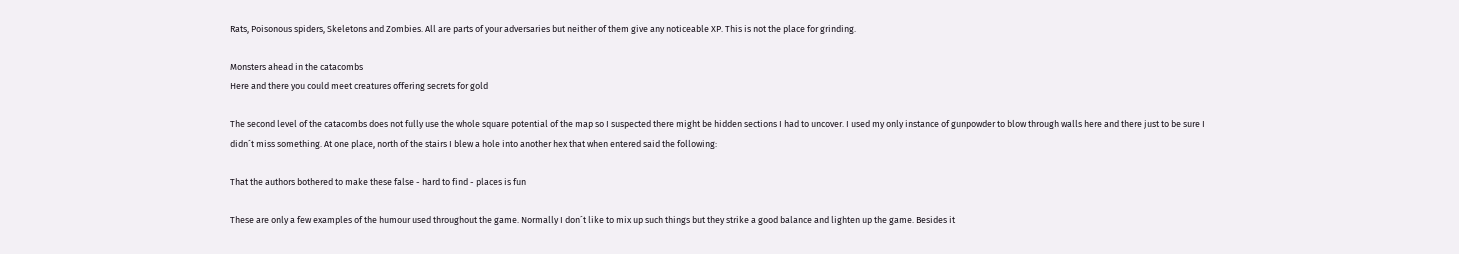Rats, Poisonous spiders, Skeletons and Zombies. All are parts of your adversaries but neither of them give any noticeable XP. This is not the place for grinding.

Monsters ahead in the catacombs
Here and there you could meet creatures offering secrets for gold

The second level of the catacombs does not fully use the whole square potential of the map so I suspected there might be hidden sections I had to uncover. I used my only instance of gunpowder to blow through walls here and there just to be sure I didn´t miss something. At one place, north of the stairs I blew a hole into another hex that when entered said the following:

That the authors bothered to make these false - hard to find - places is fun

These are only a few examples of the humour used throughout the game. Normally I don´t like to mix up such things but they strike a good balance and lighten up the game. Besides it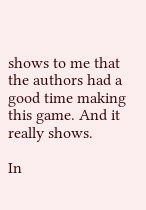shows to me that the authors had a good time making this game. And it really shows.

In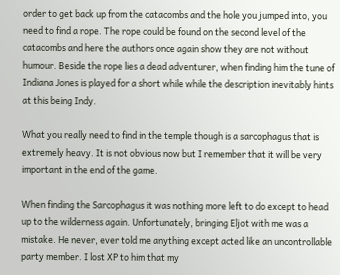order to get back up from the catacombs and the hole you jumped into, you need to find a rope. The rope could be found on the second level of the catacombs and here the authors once again show they are not without humour. Beside the rope lies a dead adventurer, when finding him the tune of Indiana Jones is played for a short while while the description inevitably hints at this being Indy.

What you really need to find in the temple though is a sarcophagus that is extremely heavy. It is not obvious now but I remember that it will be very important in the end of the game.

When finding the Sarcophagus it was nothing more left to do except to head up to the wilderness again. Unfortunately, bringing Eljot with me was a mistake. He never, ever told me anything except acted like an uncontrollable party member. I lost XP to him that my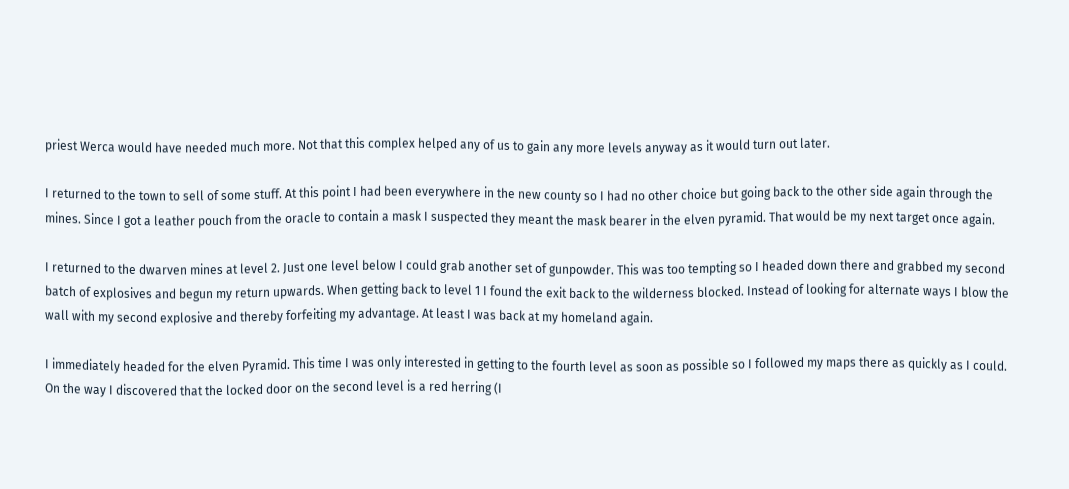priest Werca would have needed much more. Not that this complex helped any of us to gain any more levels anyway as it would turn out later.

I returned to the town to sell of some stuff. At this point I had been everywhere in the new county so I had no other choice but going back to the other side again through the mines. Since I got a leather pouch from the oracle to contain a mask I suspected they meant the mask bearer in the elven pyramid. That would be my next target once again.

I returned to the dwarven mines at level 2. Just one level below I could grab another set of gunpowder. This was too tempting so I headed down there and grabbed my second batch of explosives and begun my return upwards. When getting back to level 1 I found the exit back to the wilderness blocked. Instead of looking for alternate ways I blow the wall with my second explosive and thereby forfeiting my advantage. At least I was back at my homeland again.

I immediately headed for the elven Pyramid. This time I was only interested in getting to the fourth level as soon as possible so I followed my maps there as quickly as I could. On the way I discovered that the locked door on the second level is a red herring (I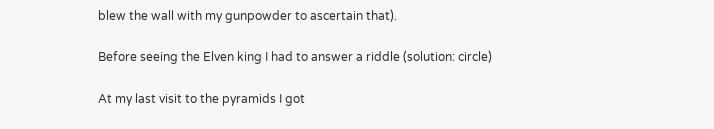blew the wall with my gunpowder to ascertain that).

Before seeing the Elven king I had to answer a riddle (solution: circle)

At my last visit to the pyramids I got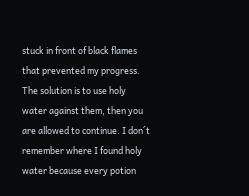stuck in front of black flames that prevented my progress. The solution is to use holy water against them, then you are allowed to continue. I don´t remember where I found holy water because every potion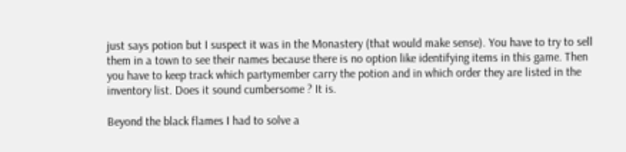just says potion but I suspect it was in the Monastery (that would make sense). You have to try to sell them in a town to see their names because there is no option like identifying items in this game. Then you have to keep track which partymember carry the potion and in which order they are listed in the inventory list. Does it sound cumbersome ? It is.

Beyond the black flames I had to solve a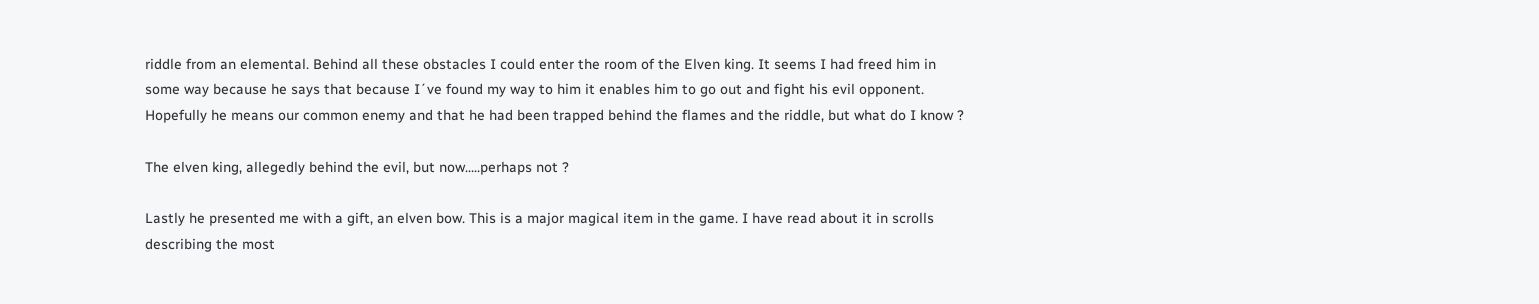riddle from an elemental. Behind all these obstacles I could enter the room of the Elven king. It seems I had freed him in some way because he says that because I´ve found my way to him it enables him to go out and fight his evil opponent. Hopefully he means our common enemy and that he had been trapped behind the flames and the riddle, but what do I know ?

The elven king, allegedly behind the evil, but now.....perhaps not ?

Lastly he presented me with a gift, an elven bow. This is a major magical item in the game. I have read about it in scrolls describing the most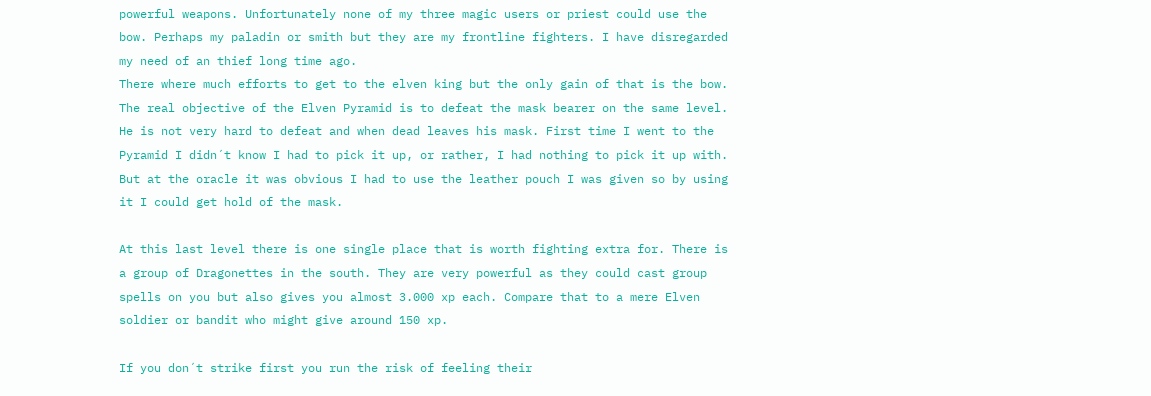powerful weapons. Unfortunately none of my three magic users or priest could use the bow. Perhaps my paladin or smith but they are my frontline fighters. I have disregarded my need of an thief long time ago.
There where much efforts to get to the elven king but the only gain of that is the bow. The real objective of the Elven Pyramid is to defeat the mask bearer on the same level. He is not very hard to defeat and when dead leaves his mask. First time I went to the Pyramid I didn´t know I had to pick it up, or rather, I had nothing to pick it up with. But at the oracle it was obvious I had to use the leather pouch I was given so by using it I could get hold of the mask.

At this last level there is one single place that is worth fighting extra for. There is a group of Dragonettes in the south. They are very powerful as they could cast group spells on you but also gives you almost 3.000 xp each. Compare that to a mere Elven soldier or bandit who might give around 150 xp.

If you don´t strike first you run the risk of feeling their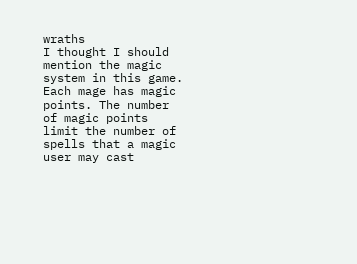wraths
I thought I should mention the magic system in this game. Each mage has magic points. The number of magic points limit the number of spells that a magic user may cast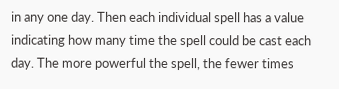in any one day. Then each individual spell has a value indicating how many time the spell could be cast each day. The more powerful the spell, the fewer times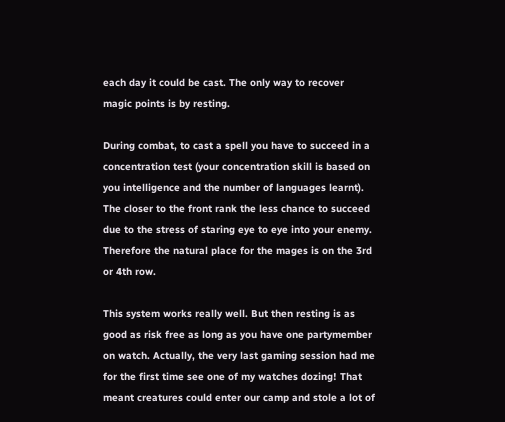each day it could be cast. The only way to recover magic points is by resting.

During combat, to cast a spell you have to succeed in a concentration test (your concentration skill is based on you intelligence and the number of languages learnt). The closer to the front rank the less chance to succeed due to the stress of staring eye to eye into your enemy. Therefore the natural place for the mages is on the 3rd or 4th row.

This system works really well. But then resting is as good as risk free as long as you have one partymember on watch. Actually, the very last gaming session had me for the first time see one of my watches dozing! That meant creatures could enter our camp and stole a lot of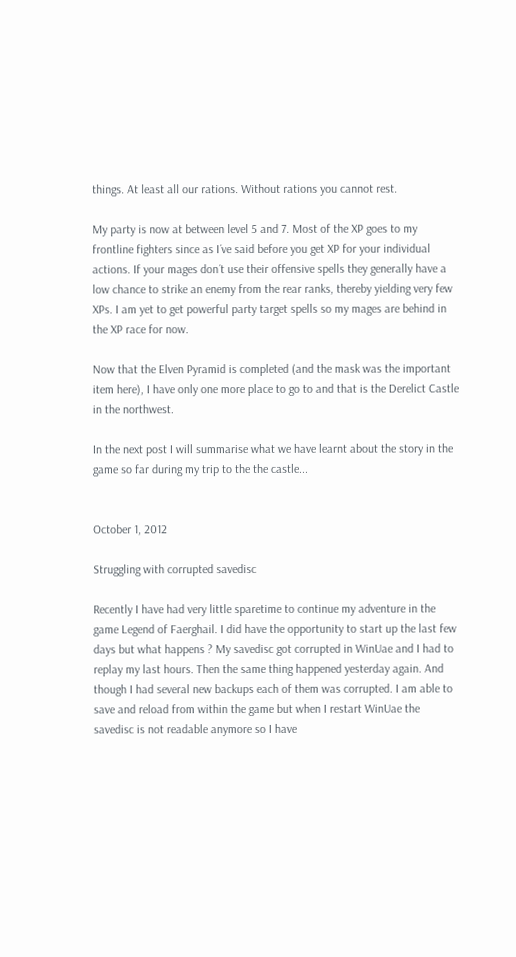things. At least all our rations. Without rations you cannot rest.

My party is now at between level 5 and 7. Most of the XP goes to my frontline fighters since as I´ve said before you get XP for your individual actions. If your mages don´t use their offensive spells they generally have a low chance to strike an enemy from the rear ranks, thereby yielding very few XPs. I am yet to get powerful party target spells so my mages are behind in the XP race for now.

Now that the Elven Pyramid is completed (and the mask was the important item here), I have only one more place to go to and that is the Derelict Castle in the northwest.

In the next post I will summarise what we have learnt about the story in the game so far during my trip to the the castle...


October 1, 2012

Struggling with corrupted savedisc

Recently I have had very little sparetime to continue my adventure in the game Legend of Faerghail. I did have the opportunity to start up the last few days but what happens ? My savedisc got corrupted in WinUae and I had to replay my last hours. Then the same thing happened yesterday again. And though I had several new backups each of them was corrupted. I am able to save and reload from within the game but when I restart WinUae the savedisc is not readable anymore so I have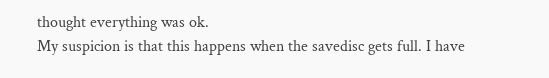thought everything was ok.
My suspicion is that this happens when the savedisc gets full. I have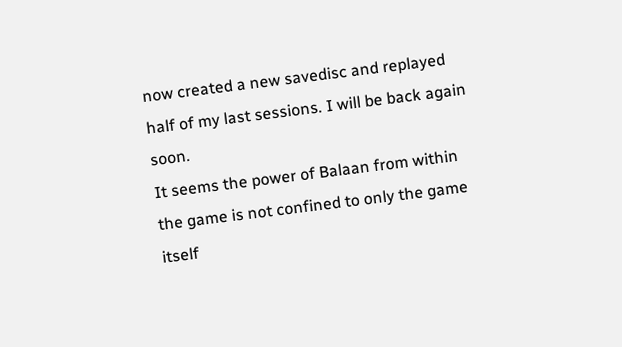now created a new savedisc and replayed half of my last sessions. I will be back again soon.
It seems the power of Balaan from within the game is not confined to only the game itself